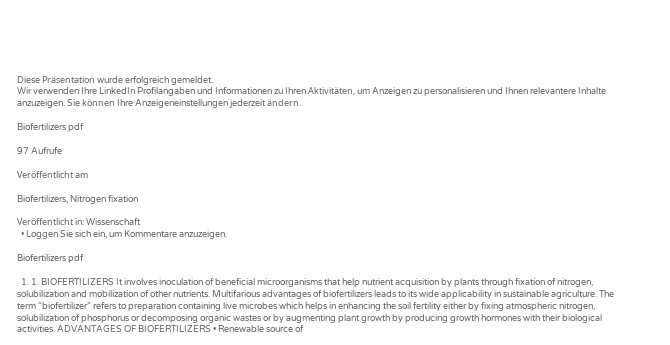Diese Präsentation wurde erfolgreich gemeldet.
Wir verwenden Ihre LinkedIn Profilangaben und Informationen zu Ihren Aktivitäten, um Anzeigen zu personalisieren und Ihnen relevantere Inhalte anzuzeigen. Sie können Ihre Anzeigeneinstellungen jederzeit ändern.

Biofertilizers pdf

97 Aufrufe

Veröffentlicht am

Biofertilizers, Nitrogen fixation

Veröffentlicht in: Wissenschaft
  • Loggen Sie sich ein, um Kommentare anzuzeigen.

Biofertilizers pdf

  1. 1. BIOFERTILIZERS It involves inoculation of beneficial microorganisms that help nutrient acquisition by plants through fixation of nitrogen, solubilization and mobilization of other nutrients. Multifarious advantages of biofertilizers leads to its wide applicability in sustainable agriculture. The term “biofertilizer” refers to preparation containing live microbes which helps in enhancing the soil fertility either by fixing atmospheric nitrogen, solubilization of phosphorus or decomposing organic wastes or by augmenting plant growth by producing growth hormones with their biological activities. ADVANTAGES OF BIOFERTILIZERS • Renewable source of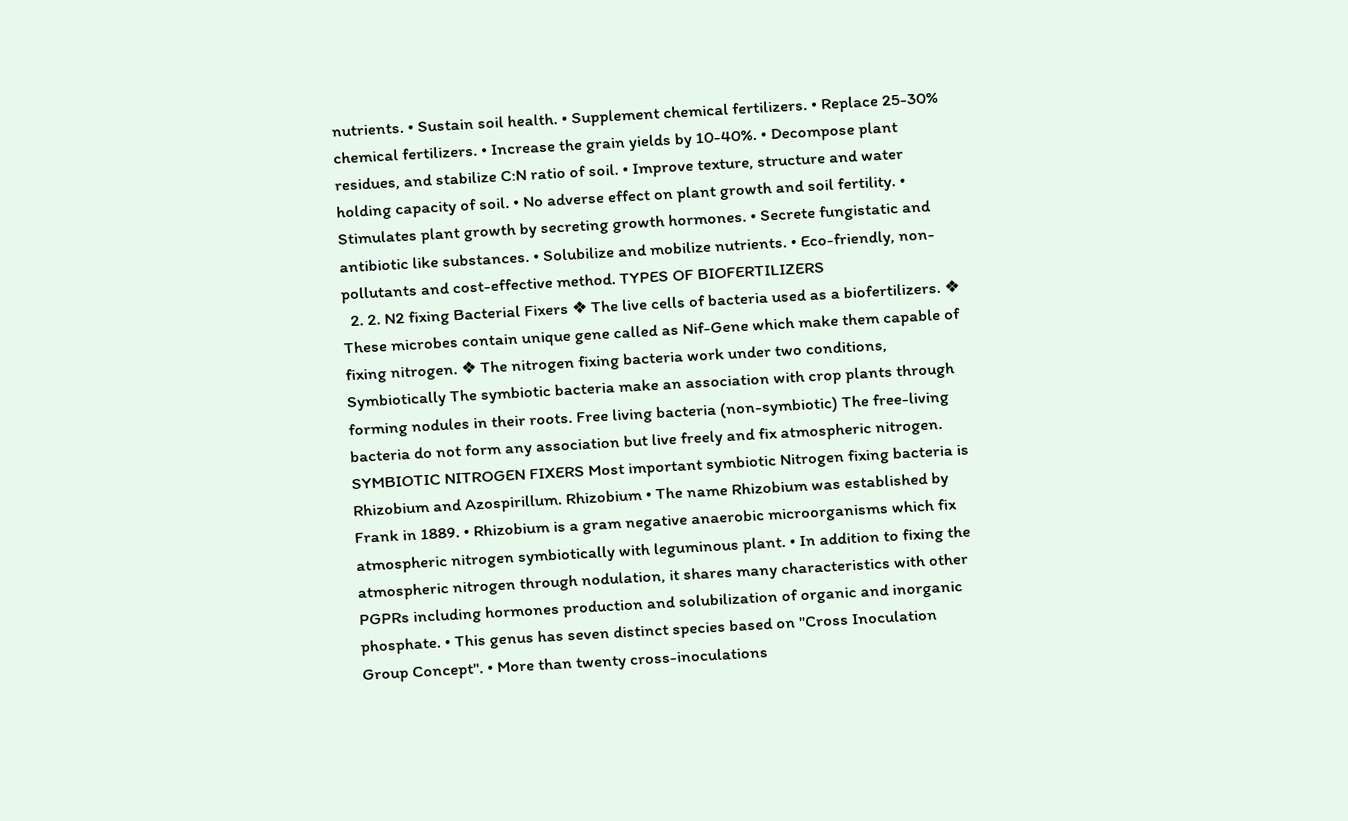nutrients. • Sustain soil health. • Supplement chemical fertilizers. • Replace 25-30% chemical fertilizers. • Increase the grain yields by 10-40%. • Decompose plant residues, and stabilize C:N ratio of soil. • Improve texture, structure and water holding capacity of soil. • No adverse effect on plant growth and soil fertility. • Stimulates plant growth by secreting growth hormones. • Secrete fungistatic and antibiotic like substances. • Solubilize and mobilize nutrients. • Eco-friendly, non-pollutants and cost-effective method. TYPES OF BIOFERTILIZERS
  2. 2. N2 fixing Bacterial Fixers ❖ The live cells of bacteria used as a biofertilizers. ❖ These microbes contain unique gene called as Nif-Gene which make them capable of fixing nitrogen. ❖ The nitrogen fixing bacteria work under two conditions, Symbiotically The symbiotic bacteria make an association with crop plants through forming nodules in their roots. Free living bacteria (non-symbiotic) The free-living bacteria do not form any association but live freely and fix atmospheric nitrogen. SYMBIOTIC NITROGEN FIXERS Most important symbiotic Nitrogen fixing bacteria is Rhizobium and Azospirillum. Rhizobium • The name Rhizobium was established by Frank in 1889. • Rhizobium is a gram negative anaerobic microorganisms which fix atmospheric nitrogen symbiotically with leguminous plant. • In addition to fixing the atmospheric nitrogen through nodulation, it shares many characteristics with other PGPRs including hormones production and solubilization of organic and inorganic phosphate. • This genus has seven distinct species based on "Cross Inoculation Group Concept". • More than twenty cross-inoculations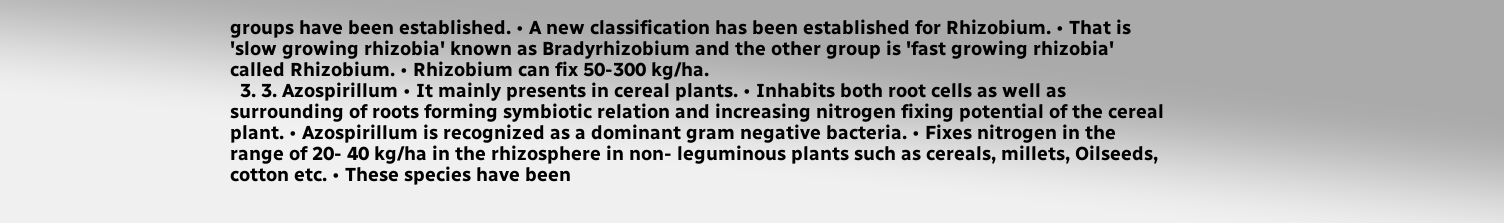groups have been established. • A new classification has been established for Rhizobium. • That is 'slow growing rhizobia' known as Bradyrhizobium and the other group is 'fast growing rhizobia' called Rhizobium. • Rhizobium can fix 50-300 kg/ha.
  3. 3. Azospirillum • It mainly presents in cereal plants. • Inhabits both root cells as well as surrounding of roots forming symbiotic relation and increasing nitrogen fixing potential of the cereal plant. • Azospirillum is recognized as a dominant gram negative bacteria. • Fixes nitrogen in the range of 20- 40 kg/ha in the rhizosphere in non- leguminous plants such as cereals, millets, Oilseeds, cotton etc. • These species have been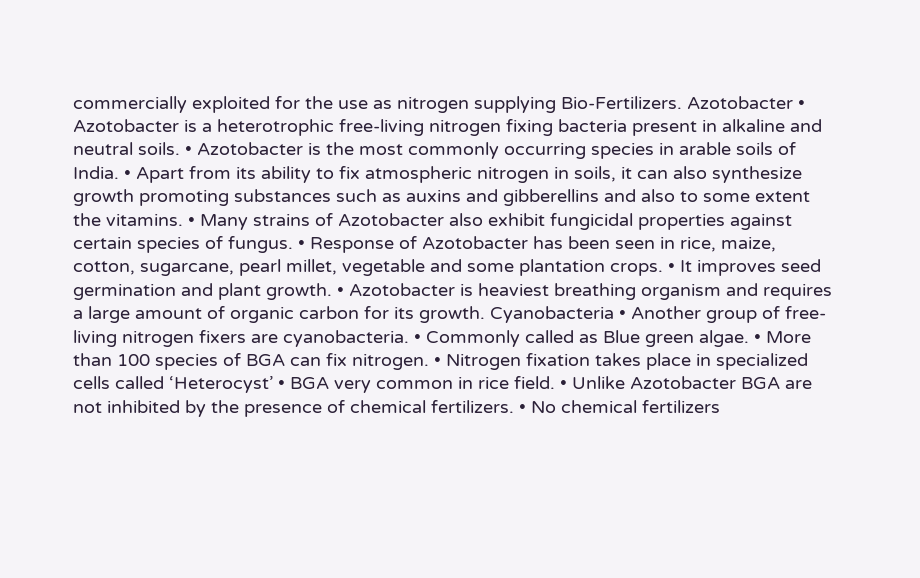commercially exploited for the use as nitrogen supplying Bio-Fertilizers. Azotobacter • Azotobacter is a heterotrophic free-living nitrogen fixing bacteria present in alkaline and neutral soils. • Azotobacter is the most commonly occurring species in arable soils of India. • Apart from its ability to fix atmospheric nitrogen in soils, it can also synthesize growth promoting substances such as auxins and gibberellins and also to some extent the vitamins. • Many strains of Azotobacter also exhibit fungicidal properties against certain species of fungus. • Response of Azotobacter has been seen in rice, maize, cotton, sugarcane, pearl millet, vegetable and some plantation crops. • It improves seed germination and plant growth. • Azotobacter is heaviest breathing organism and requires a large amount of organic carbon for its growth. Cyanobacteria • Another group of free-living nitrogen fixers are cyanobacteria. • Commonly called as Blue green algae. • More than 100 species of BGA can fix nitrogen. • Nitrogen fixation takes place in specialized cells called ‘Heterocyst’ • BGA very common in rice field. • Unlike Azotobacter BGA are not inhibited by the presence of chemical fertilizers. • No chemical fertilizers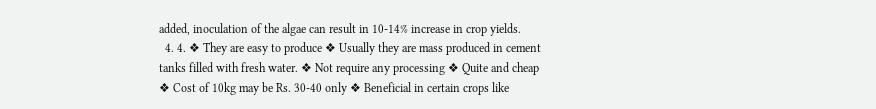added, inoculation of the algae can result in 10-14% increase in crop yields.
  4. 4. ❖ They are easy to produce ❖ Usually they are mass produced in cement tanks filled with fresh water. ❖ Not require any processing ❖ Quite and cheap ❖ Cost of 10kg may be Rs. 30-40 only ❖ Beneficial in certain crops like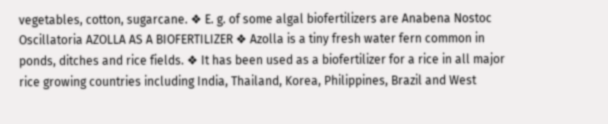vegetables, cotton, sugarcane. ❖ E. g. of some algal biofertilizers are Anabena Nostoc Oscillatoria AZOLLA AS A BIOFERTILIZER ❖ Azolla is a tiny fresh water fern common in ponds, ditches and rice fields. ❖ It has been used as a biofertilizer for a rice in all major rice growing countries including India, Thailand, Korea, Philippines, Brazil and West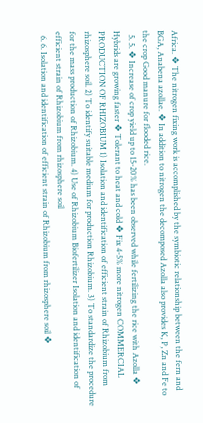Africa. ❖ The nitrogen fixing work is accomplished by the symbiotic relationship between the fern and BGA, Anabena azollae. ❖ In addition to nitrogen the decomposed Azolla also provides K, P, Zn and Fe to the crop Good manure for flooded rice.
  5. 5. ❖ Increase of crop yield up to 15-20% has been observed while fertilizing the rice with Azolla ❖ Hybrids are growing faster ❖ Tolerant to heat and cold ❖ Fix 4-5% more nitrogen COMMERCIAL PRODUCTION OF RHIZOBIUM 1) Isolation and identification of efficient strain of Rhizobium from rhizosphere soil. 2) To identify suitable medium for production Rhizobium. 3) To standardize the procedure for the mass production of Rhizobium. 4) Use of Rhizobium Biofertilizer Isolation and identification of efficient strain of Rhizobium from rhizosphere soil
  6. 6. Isolation and identification of efficient strain of Rhizobium from rhizosphere soil ❖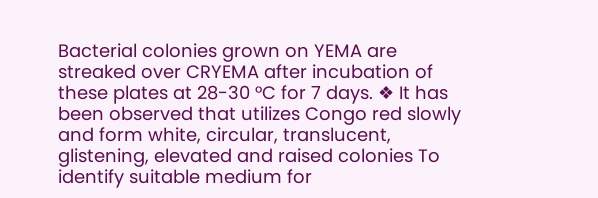Bacterial colonies grown on YEMA are streaked over CRYEMA after incubation of these plates at 28-30 °C for 7 days. ❖ It has been observed that utilizes Congo red slowly and form white, circular, translucent, glistening, elevated and raised colonies To identify suitable medium for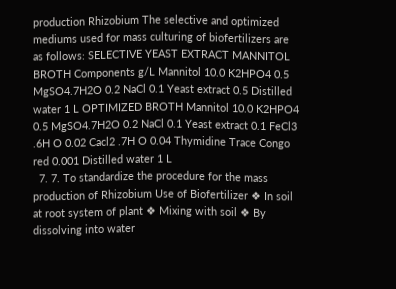production Rhizobium The selective and optimized mediums used for mass culturing of biofertilizers are as follows: SELECTIVE YEAST EXTRACT MANNITOL BROTH Components g/L Mannitol 10.0 K2HPO4 0.5 MgSO4.7H2O 0.2 NaCl 0.1 Yeast extract 0.5 Distilled water 1 L OPTIMIZED BROTH Mannitol 10.0 K2HPO4 0.5 MgSO4.7H2O 0.2 NaCl 0.1 Yeast extract 0.1 FeCl3 .6H O 0.02 Cacl2 .7H O 0.04 Thymidine Trace Congo red 0.001 Distilled water 1 L
  7. 7. To standardize the procedure for the mass production of Rhizobium Use of Biofertilizer ❖ In soil at root system of plant ❖ Mixing with soil ❖ By dissolving into water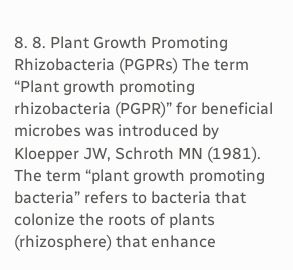8. 8. Plant Growth Promoting Rhizobacteria (PGPRs) The term “Plant growth promoting rhizobacteria (PGPR)” for beneficial microbes was introduced by Kloepper JW, Schroth MN (1981). The term “plant growth promoting bacteria” refers to bacteria that colonize the roots of plants (rhizosphere) that enhance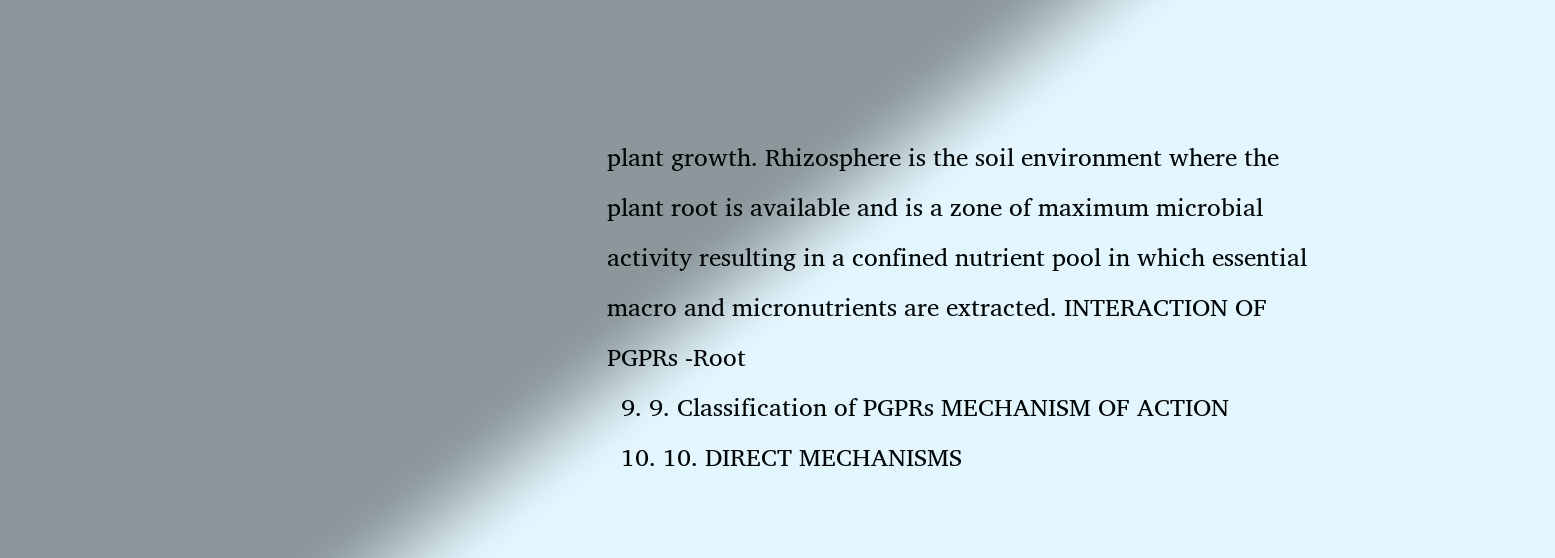plant growth. Rhizosphere is the soil environment where the plant root is available and is a zone of maximum microbial activity resulting in a confined nutrient pool in which essential macro and micronutrients are extracted. INTERACTION OF PGPRs -Root
  9. 9. Classification of PGPRs MECHANISM OF ACTION
  10. 10. DIRECT MECHANISMS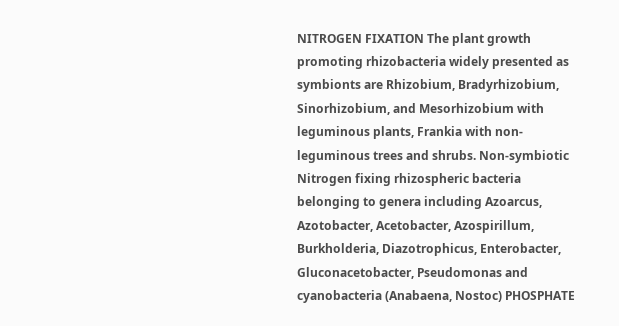NITROGEN FIXATION The plant growth promoting rhizobacteria widely presented as symbionts are Rhizobium, Bradyrhizobium, Sinorhizobium, and Mesorhizobium with leguminous plants, Frankia with non-leguminous trees and shrubs. Non-symbiotic Nitrogen fixing rhizospheric bacteria belonging to genera including Azoarcus, Azotobacter, Acetobacter, Azospirillum, Burkholderia, Diazotrophicus, Enterobacter, Gluconacetobacter, Pseudomonas and cyanobacteria (Anabaena, Nostoc) PHOSPHATE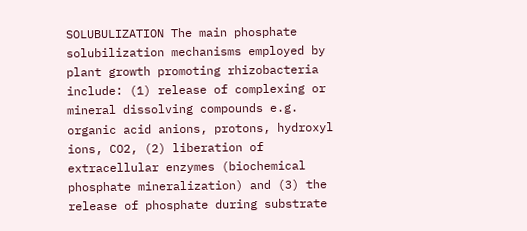SOLUBULIZATION The main phosphate solubilization mechanisms employed by plant growth promoting rhizobacteria include: (1) release of complexing or mineral dissolving compounds e.g. organic acid anions, protons, hydroxyl ions, CO2, (2) liberation of extracellular enzymes (biochemical phosphate mineralization) and (3) the release of phosphate during substrate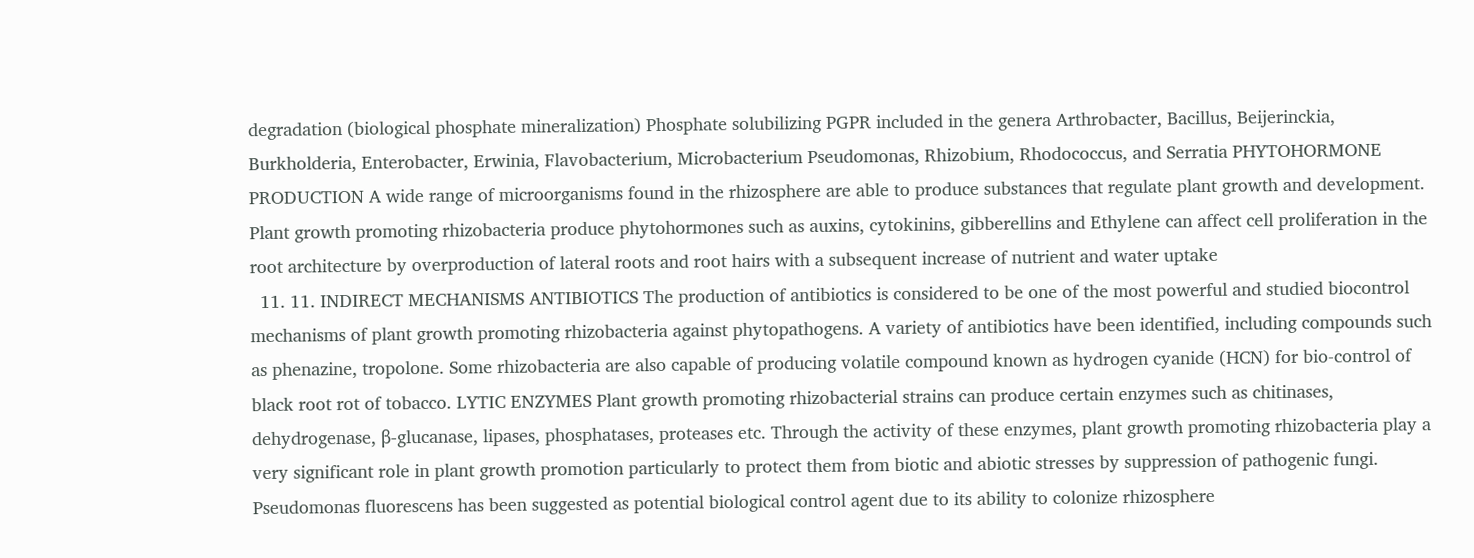degradation (biological phosphate mineralization) Phosphate solubilizing PGPR included in the genera Arthrobacter, Bacillus, Beijerinckia, Burkholderia, Enterobacter, Erwinia, Flavobacterium, Microbacterium Pseudomonas, Rhizobium, Rhodococcus, and Serratia PHYTOHORMONE PRODUCTION A wide range of microorganisms found in the rhizosphere are able to produce substances that regulate plant growth and development. Plant growth promoting rhizobacteria produce phytohormones such as auxins, cytokinins, gibberellins and Ethylene can affect cell proliferation in the root architecture by overproduction of lateral roots and root hairs with a subsequent increase of nutrient and water uptake
  11. 11. INDIRECT MECHANISMS ANTIBIOTICS The production of antibiotics is considered to be one of the most powerful and studied biocontrol mechanisms of plant growth promoting rhizobacteria against phytopathogens. A variety of antibiotics have been identified, including compounds such as phenazine, tropolone. Some rhizobacteria are also capable of producing volatile compound known as hydrogen cyanide (HCN) for bio-control of black root rot of tobacco. LYTIC ENZYMES Plant growth promoting rhizobacterial strains can produce certain enzymes such as chitinases, dehydrogenase, β-glucanase, lipases, phosphatases, proteases etc. Through the activity of these enzymes, plant growth promoting rhizobacteria play a very significant role in plant growth promotion particularly to protect them from biotic and abiotic stresses by suppression of pathogenic fungi. Pseudomonas fluorescens has been suggested as potential biological control agent due to its ability to colonize rhizosphere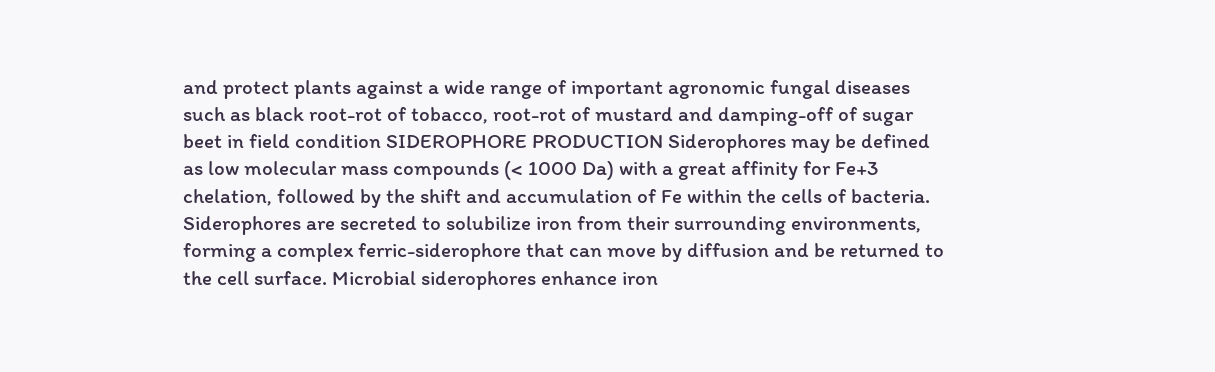and protect plants against a wide range of important agronomic fungal diseases such as black root-rot of tobacco, root-rot of mustard and damping-off of sugar beet in field condition SIDEROPHORE PRODUCTION Siderophores may be defined as low molecular mass compounds (< 1000 Da) with a great affinity for Fe+3 chelation, followed by the shift and accumulation of Fe within the cells of bacteria. Siderophores are secreted to solubilize iron from their surrounding environments, forming a complex ferric-siderophore that can move by diffusion and be returned to the cell surface. Microbial siderophores enhance iron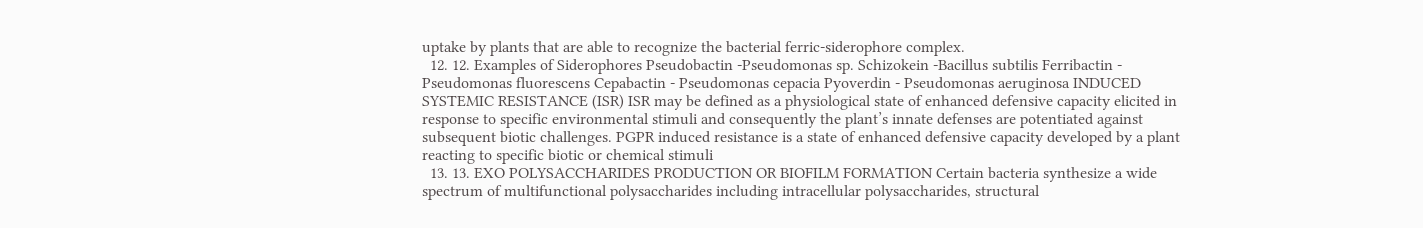uptake by plants that are able to recognize the bacterial ferric-siderophore complex.
  12. 12. Examples of Siderophores Pseudobactin -Pseudomonas sp. Schizokein -Bacillus subtilis Ferribactin - Pseudomonas fluorescens Cepabactin - Pseudomonas cepacia Pyoverdin - Pseudomonas aeruginosa INDUCED SYSTEMIC RESISTANCE (ISR) ISR may be defined as a physiological state of enhanced defensive capacity elicited in response to specific environmental stimuli and consequently the plant’s innate defenses are potentiated against subsequent biotic challenges. PGPR induced resistance is a state of enhanced defensive capacity developed by a plant reacting to specific biotic or chemical stimuli
  13. 13. EXO POLYSACCHARIDES PRODUCTION OR BIOFILM FORMATION Certain bacteria synthesize a wide spectrum of multifunctional polysaccharides including intracellular polysaccharides, structural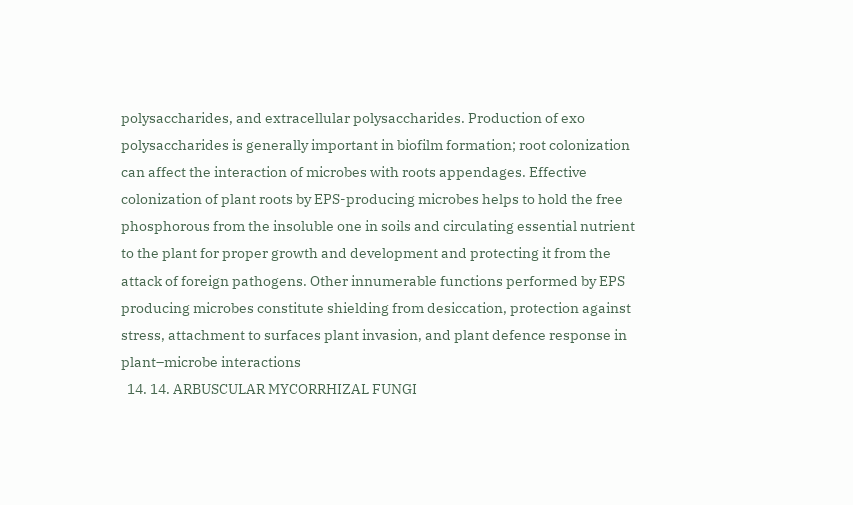polysaccharides, and extracellular polysaccharides. Production of exo polysaccharides is generally important in biofilm formation; root colonization can affect the interaction of microbes with roots appendages. Effective colonization of plant roots by EPS-producing microbes helps to hold the free phosphorous from the insoluble one in soils and circulating essential nutrient to the plant for proper growth and development and protecting it from the attack of foreign pathogens. Other innumerable functions performed by EPS producing microbes constitute shielding from desiccation, protection against stress, attachment to surfaces plant invasion, and plant defence response in plant–microbe interactions
  14. 14. ARBUSCULAR MYCORRHIZAL FUNGI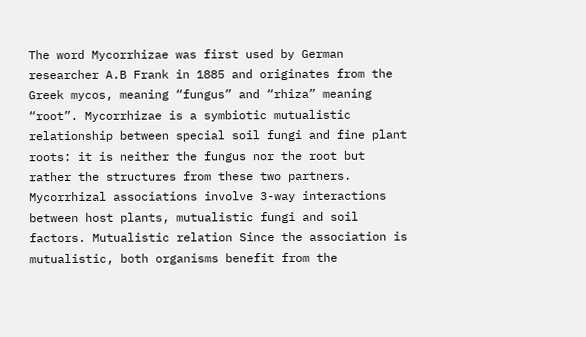The word Mycorrhizae was first used by German researcher A.B Frank in 1885 and originates from the Greek mycos, meaning “fungus” and “rhiza” meaning “root”. Mycorrhizae is a symbiotic mutualistic relationship between special soil fungi and fine plant roots: it is neither the fungus nor the root but rather the structures from these two partners. Mycorrhizal associations involve 3-way interactions between host plants, mutualistic fungi and soil factors. Mutualistic relation Since the association is mutualistic, both organisms benefit from the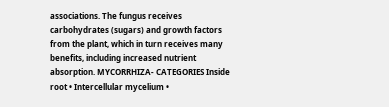associations. The fungus receives carbohydrates (sugars) and growth factors from the plant, which in turn receives many benefits, including increased nutrient absorption. MYCORRHIZA- CATEGORIES Inside root • Intercellular mycelium •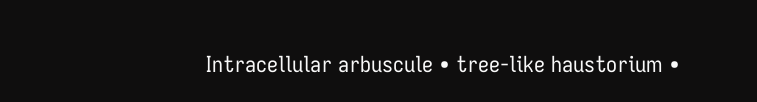Intracellular arbuscule • tree-like haustorium •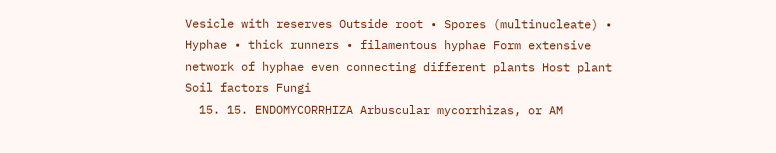Vesicle with reserves Outside root • Spores (multinucleate) • Hyphae • thick runners • filamentous hyphae Form extensive network of hyphae even connecting different plants Host plant Soil factors Fungi
  15. 15. ENDOMYCORRHIZA Arbuscular mycorrhizas, or AM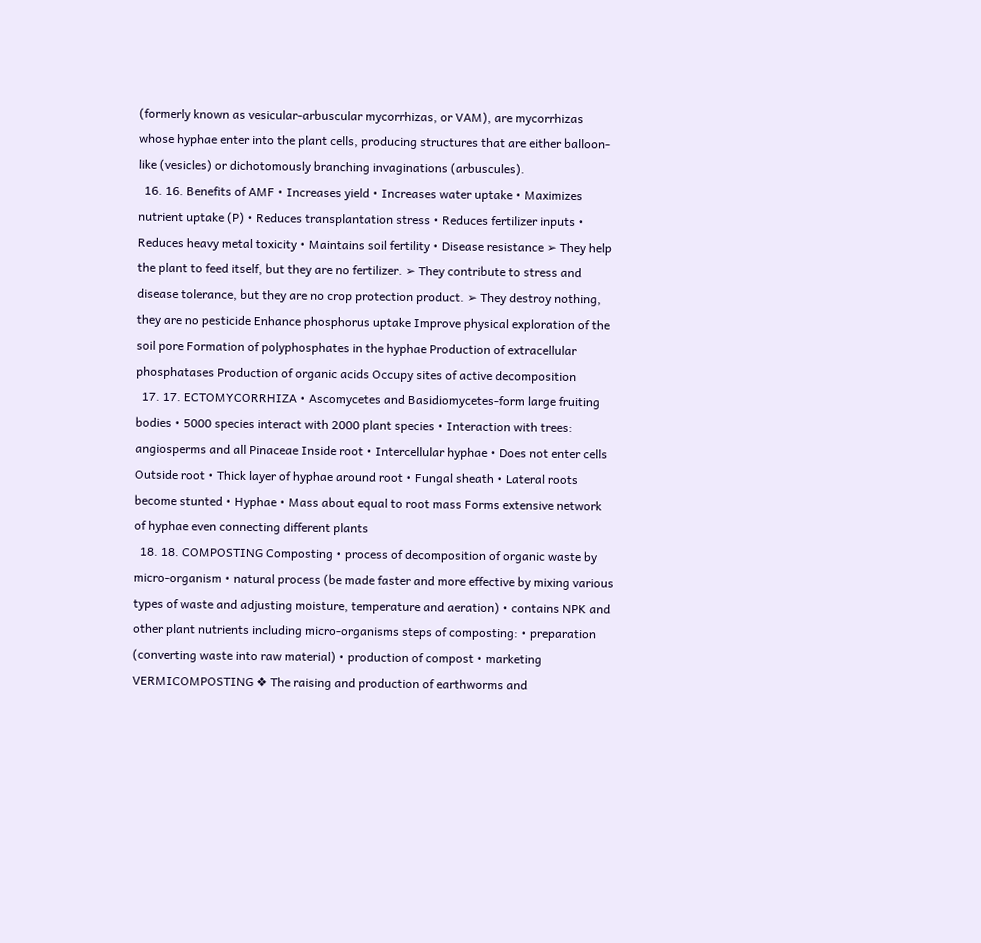(formerly known as vesicular-arbuscular mycorrhizas, or VAM), are mycorrhizas whose hyphae enter into the plant cells, producing structures that are either balloon-like (vesicles) or dichotomously branching invaginations (arbuscules).
  16. 16. Benefits of AMF • Increases yield • Increases water uptake • Maximizes nutrient uptake (P) • Reduces transplantation stress • Reduces fertilizer inputs • Reduces heavy metal toxicity • Maintains soil fertility • Disease resistance ➢ They help the plant to feed itself, but they are no fertilizer. ➢ They contribute to stress and disease tolerance, but they are no crop protection product. ➢ They destroy nothing, they are no pesticide Enhance phosphorus uptake Improve physical exploration of the soil pore Formation of polyphosphates in the hyphae Production of extracellular phosphatases Production of organic acids Occupy sites of active decomposition
  17. 17. ECTOMYCORRHIZA • Ascomycetes and Basidiomycetes-form large fruiting bodies • 5000 species interact with 2000 plant species • Interaction with trees: angiosperms and all Pinaceae Inside root • Intercellular hyphae • Does not enter cells Outside root • Thick layer of hyphae around root • Fungal sheath • Lateral roots become stunted • Hyphae • Mass about equal to root mass Forms extensive network of hyphae even connecting different plants
  18. 18. COMPOSTING Composting • process of decomposition of organic waste by micro-organism • natural process (be made faster and more effective by mixing various types of waste and adjusting moisture, temperature and aeration) • contains NPK and other plant nutrients including micro-organisms steps of composting: • preparation (converting waste into raw material) • production of compost • marketing VERMICOMPOSTING ❖ The raising and production of earthworms and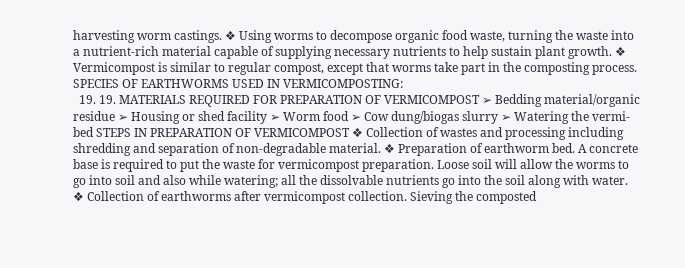harvesting worm castings. ❖ Using worms to decompose organic food waste, turning the waste into a nutrient-rich material capable of supplying necessary nutrients to help sustain plant growth. ❖ Vermicompost is similar to regular compost, except that worms take part in the composting process. SPECIES OF EARTHWORMS USED IN VERMICOMPOSTING:
  19. 19. MATERIALS REQUIRED FOR PREPARATION OF VERMICOMPOST ➢ Bedding material/organic residue ➢ Housing or shed facility ➢ Worm food ➢ Cow dung/biogas slurry ➢ Watering the vermi-bed STEPS IN PREPARATION OF VERMICOMPOST ❖ Collection of wastes and processing including shredding and separation of non-degradable material. ❖ Preparation of earthworm bed. A concrete base is required to put the waste for vermicompost preparation. Loose soil will allow the worms to go into soil and also while watering; all the dissolvable nutrients go into the soil along with water. ❖ Collection of earthworms after vermicompost collection. Sieving the composted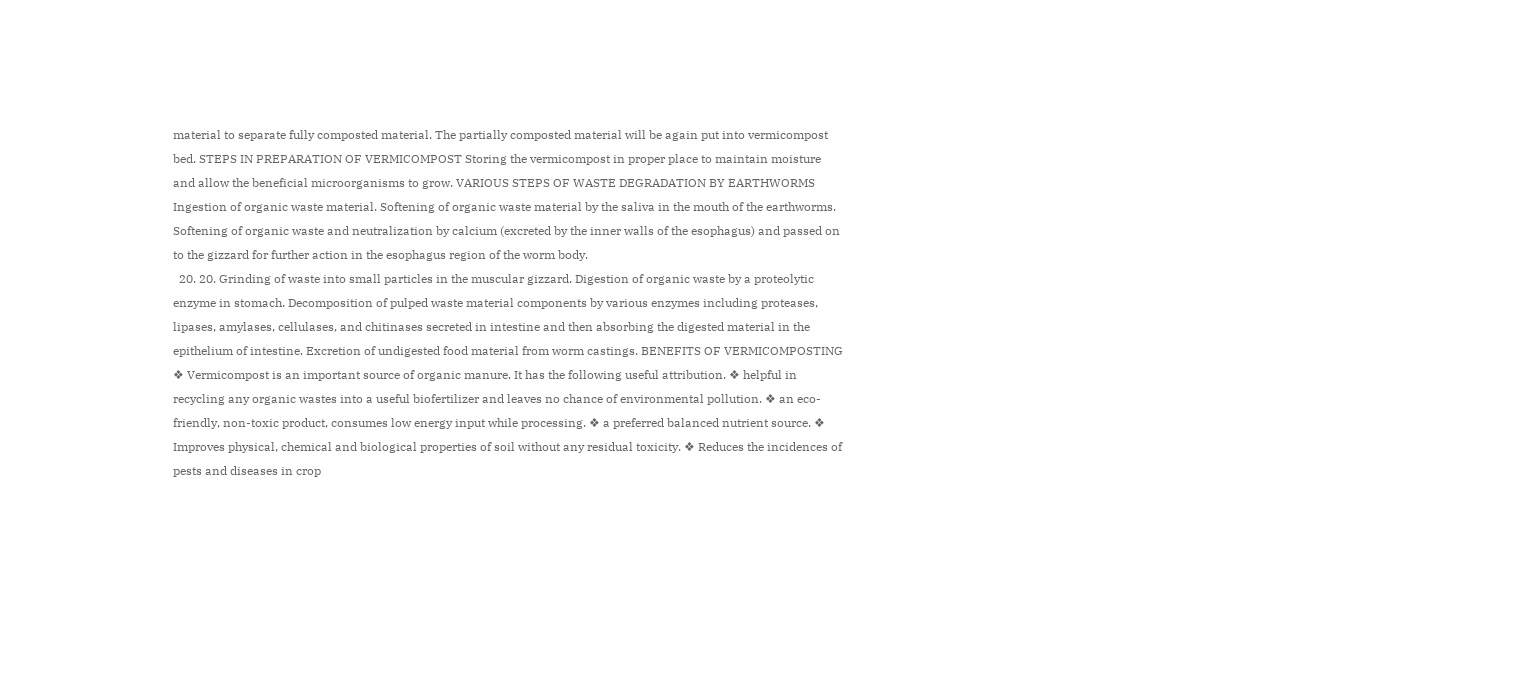material to separate fully composted material. The partially composted material will be again put into vermicompost bed. STEPS IN PREPARATION OF VERMICOMPOST Storing the vermicompost in proper place to maintain moisture and allow the beneficial microorganisms to grow. VARIOUS STEPS OF WASTE DEGRADATION BY EARTHWORMS Ingestion of organic waste material. Softening of organic waste material by the saliva in the mouth of the earthworms. Softening of organic waste and neutralization by calcium (excreted by the inner walls of the esophagus) and passed on to the gizzard for further action in the esophagus region of the worm body.
  20. 20. Grinding of waste into small particles in the muscular gizzard. Digestion of organic waste by a proteolytic enzyme in stomach. Decomposition of pulped waste material components by various enzymes including proteases, lipases, amylases, cellulases, and chitinases secreted in intestine and then absorbing the digested material in the epithelium of intestine. Excretion of undigested food material from worm castings. BENEFITS OF VERMICOMPOSTING ❖ Vermicompost is an important source of organic manure. It has the following useful attribution. ❖ helpful in recycling any organic wastes into a useful biofertilizer and leaves no chance of environmental pollution. ❖ an eco-friendly, non-toxic product, consumes low energy input while processing. ❖ a preferred balanced nutrient source. ❖ Improves physical, chemical and biological properties of soil without any residual toxicity. ❖ Reduces the incidences of pests and diseases in crop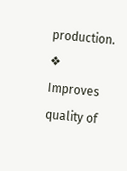production. ❖ Improves quality of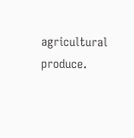agricultural produce.